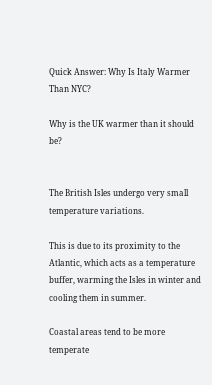Quick Answer: Why Is Italy Warmer Than NYC?

Why is the UK warmer than it should be?


The British Isles undergo very small temperature variations.

This is due to its proximity to the Atlantic, which acts as a temperature buffer, warming the Isles in winter and cooling them in summer.

Coastal areas tend to be more temperate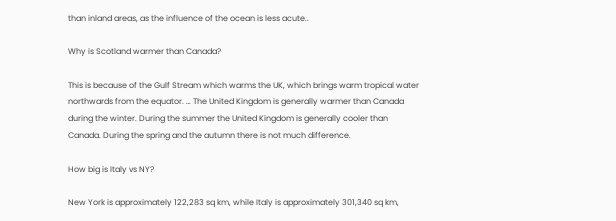than inland areas, as the influence of the ocean is less acute..

Why is Scotland warmer than Canada?

This is because of the Gulf Stream which warms the UK, which brings warm tropical water northwards from the equator. … The United Kingdom is generally warmer than Canada during the winter. During the summer the United Kingdom is generally cooler than Canada. During the spring and the autumn there is not much difference.

How big is Italy vs NY?

New York is approximately 122,283 sq km, while Italy is approximately 301,340 sq km,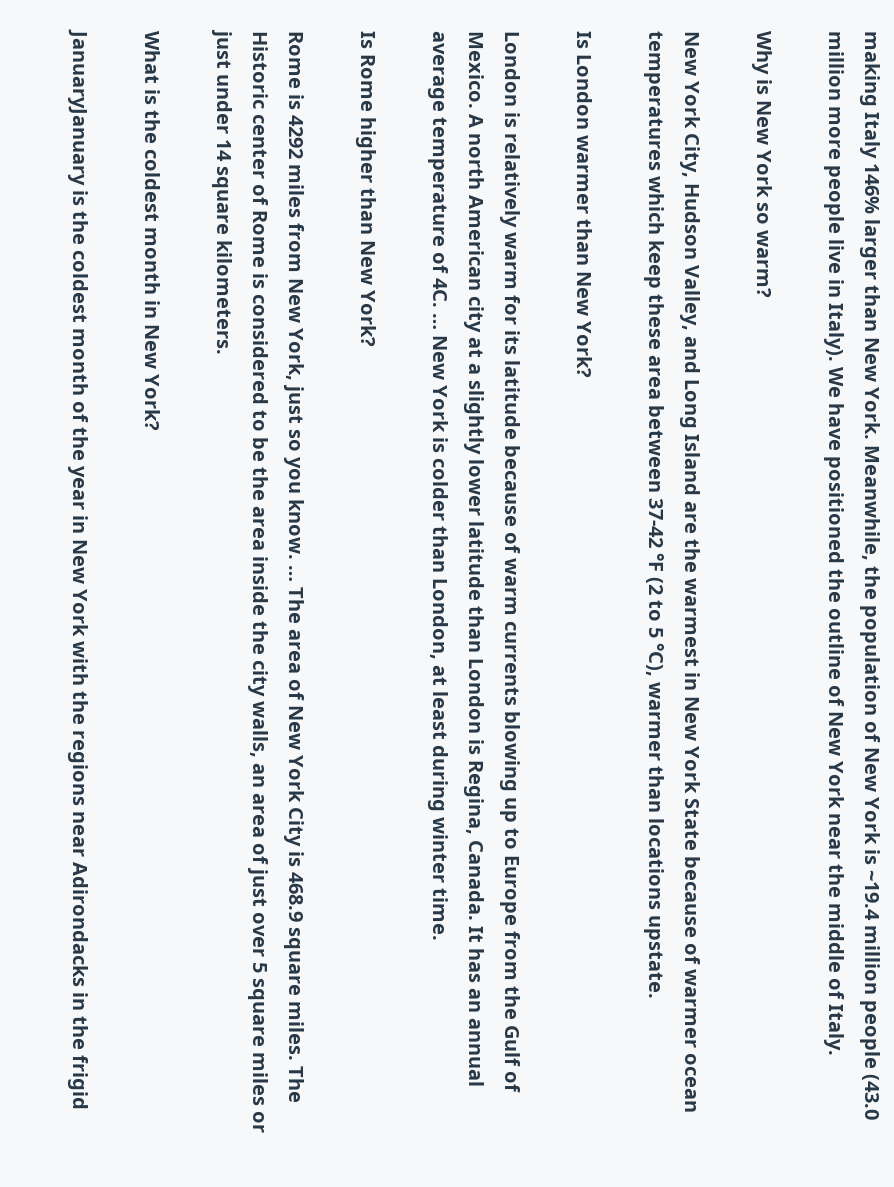making Italy 146% larger than New York. Meanwhile, the population of New York is ~19.4 million people (43.0 million more people live in Italy). We have positioned the outline of New York near the middle of Italy.

Why is New York so warm?

New York City, Hudson Valley, and Long Island are the warmest in New York State because of warmer ocean temperatures which keep these area between 37-42 °F (2 to 5 °C), warmer than locations upstate.

Is London warmer than New York?

London is relatively warm for its latitude because of warm currents blowing up to Europe from the Gulf of Mexico. A north American city at a slightly lower latitude than London is Regina, Canada. It has an annual average temperature of 4C. … New York is colder than London, at least during winter time.

Is Rome higher than New York?

Rome is 4292 miles from New York, just so you know. … The area of New York City is 468.9 square miles. The Historic center of Rome is considered to be the area inside the city walls, an area of just over 5 square miles or just under 14 square kilometers.

What is the coldest month in New York?

JanuaryJanuary is the coldest month of the year in New York with the regions near Adirondacks in the frigid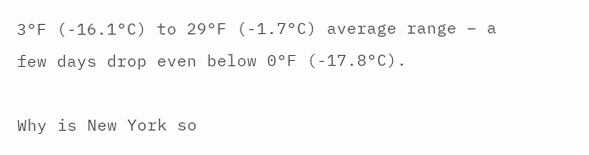3°F (-16.1°C) to 29°F (-1.7°C) average range – a few days drop even below 0°F (-17.8°C).

Why is New York so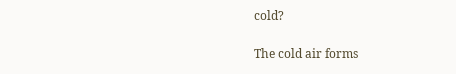cold?

The cold air forms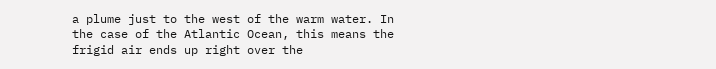a plume just to the west of the warm water. In the case of the Atlantic Ocean, this means the frigid air ends up right over the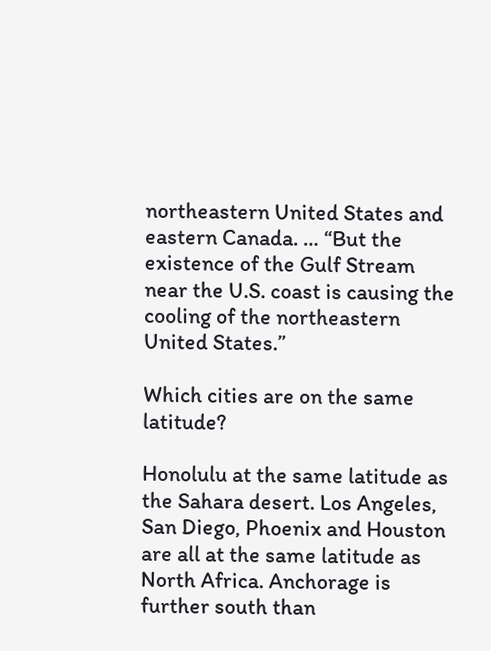northeastern United States and eastern Canada. … “But the existence of the Gulf Stream near the U.S. coast is causing the cooling of the northeastern United States.”

Which cities are on the same latitude?

Honolulu at the same latitude as the Sahara desert. Los Angeles, San Diego, Phoenix and Houston are all at the same latitude as North Africa. Anchorage is further south than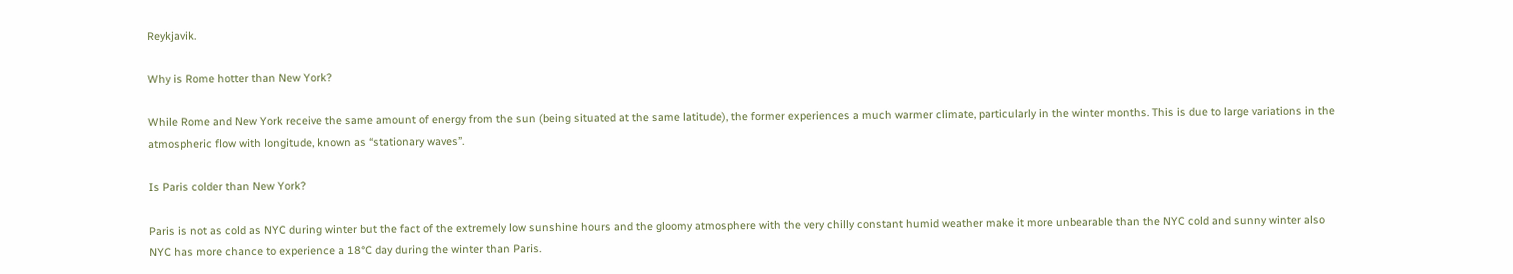Reykjavik.

Why is Rome hotter than New York?

While Rome and New York receive the same amount of energy from the sun (being situated at the same latitude), the former experiences a much warmer climate, particularly in the winter months. This is due to large variations in the atmospheric flow with longitude, known as “stationary waves”.

Is Paris colder than New York?

Paris is not as cold as NYC during winter but the fact of the extremely low sunshine hours and the gloomy atmosphere with the very chilly constant humid weather make it more unbearable than the NYC cold and sunny winter also NYC has more chance to experience a 18°C day during the winter than Paris.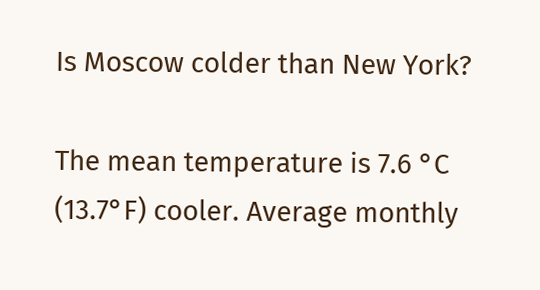Is Moscow colder than New York?

The mean temperature is 7.6 °C (13.7°F) cooler. Average monthly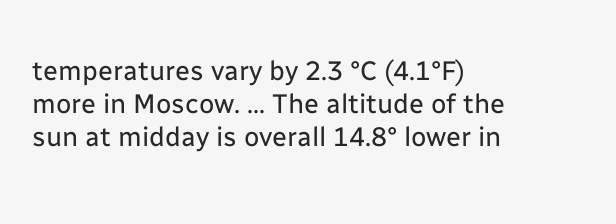temperatures vary by 2.3 °C (4.1°F) more in Moscow. … The altitude of the sun at midday is overall 14.8° lower in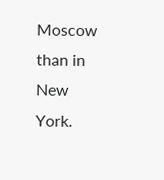Moscow than in New York.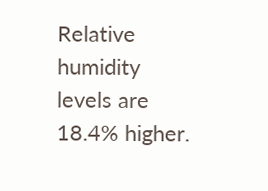Relative humidity levels are 18.4% higher.